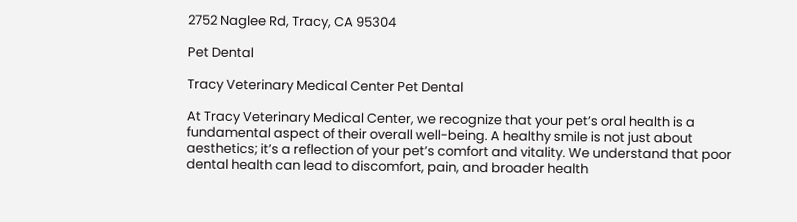2752 Naglee Rd, Tracy, CA 95304

Pet Dental

Tracy Veterinary Medical Center Pet Dental

At Tracy Veterinary Medical Center, we recognize that your pet’s oral health is a fundamental aspect of their overall well-being. A healthy smile is not just about aesthetics; it’s a reflection of your pet’s comfort and vitality. We understand that poor dental health can lead to discomfort, pain, and broader health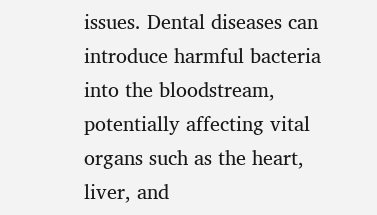issues. Dental diseases can introduce harmful bacteria into the bloodstream, potentially affecting vital organs such as the heart, liver, and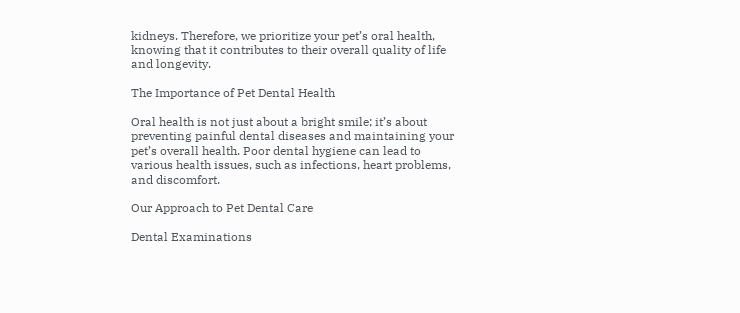kidneys. Therefore, we prioritize your pet’s oral health, knowing that it contributes to their overall quality of life and longevity.

The Importance of Pet Dental Health

Oral health is not just about a bright smile; it’s about preventing painful dental diseases and maintaining your pet’s overall health. Poor dental hygiene can lead to various health issues, such as infections, heart problems, and discomfort.

Our Approach to Pet Dental Care

Dental Examinations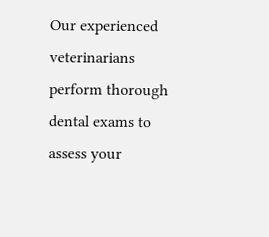Our experienced veterinarians perform thorough dental exams to assess your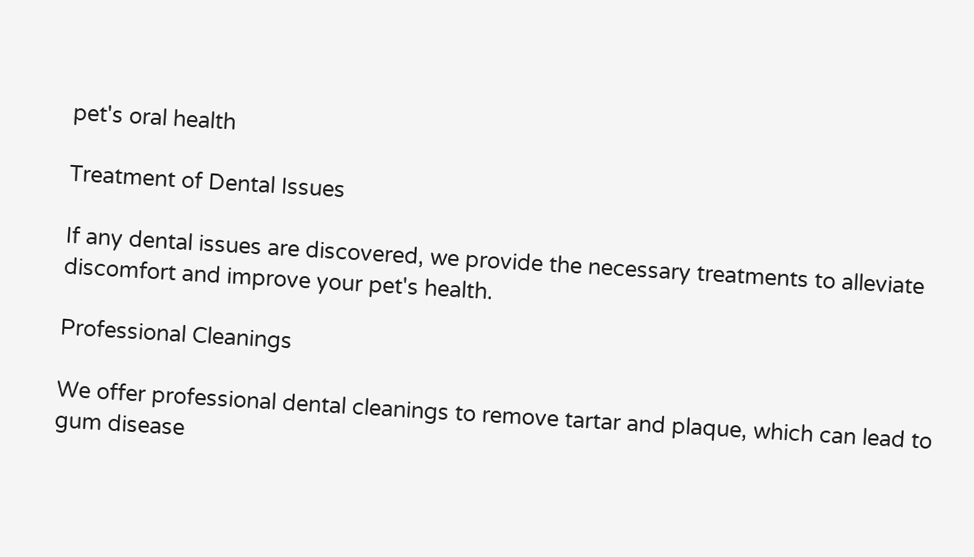pet's oral health

Treatment of Dental Issues

If any dental issues are discovered, we provide the necessary treatments to alleviate discomfort and improve your pet's health.

Professional Cleanings

We offer professional dental cleanings to remove tartar and plaque, which can lead to gum disease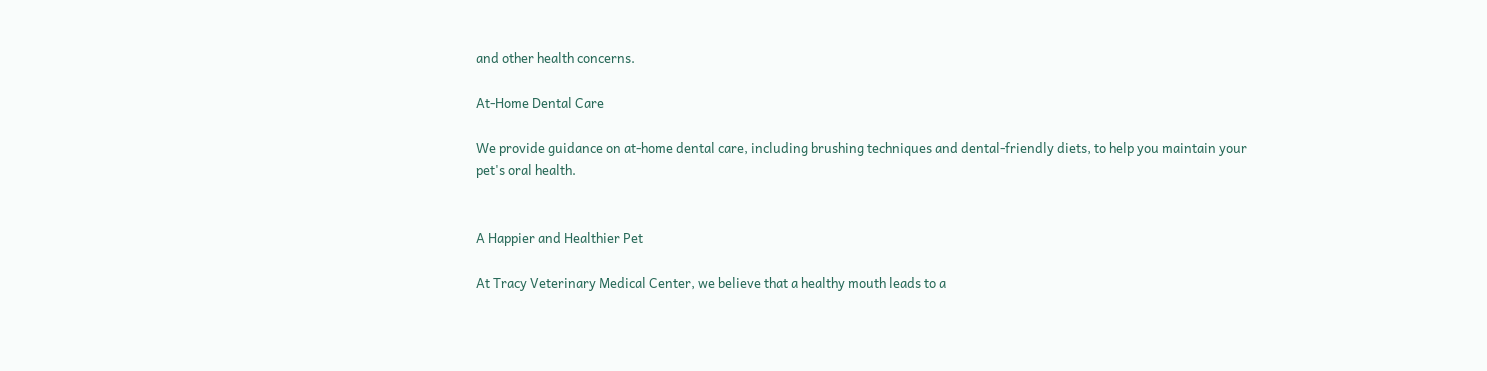and other health concerns.

At-Home Dental Care

We provide guidance on at-home dental care, including brushing techniques and dental-friendly diets, to help you maintain your pet's oral health.


A Happier and Healthier Pet

At Tracy Veterinary Medical Center, we believe that a healthy mouth leads to a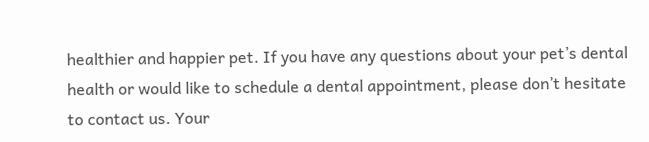healthier and happier pet. If you have any questions about your pet’s dental health or would like to schedule a dental appointment, please don’t hesitate to contact us. Your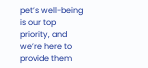pet’s well-being is our top priority, and we’re here to provide them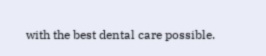with the best dental care possible.